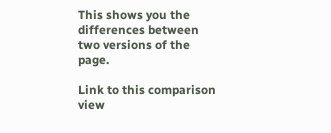This shows you the differences between two versions of the page.

Link to this comparison view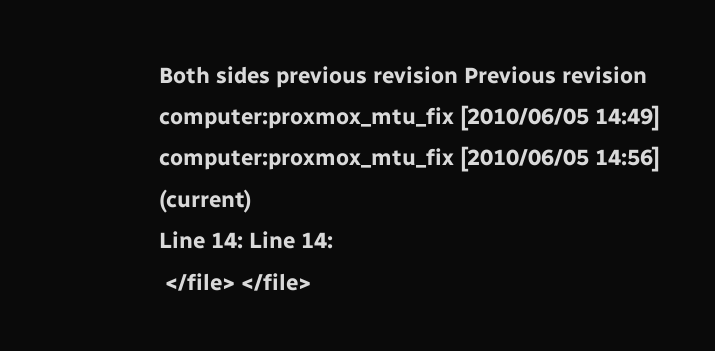Both sides previous revision Previous revision
computer:proxmox_mtu_fix [2010/06/05 14:49]
computer:proxmox_mtu_fix [2010/06/05 14:56] (current)
Line 14: Line 14:
 </file> </file>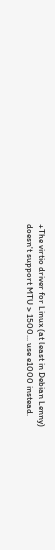+The virtio driver for Linux (at least in Debian Lenny) doesn't support MTU > 1500... use e1000 instead.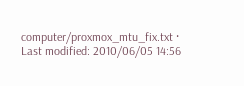computer/proxmox_mtu_fix.txt · Last modified: 2010/06/05 14:56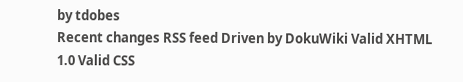by tdobes
Recent changes RSS feed Driven by DokuWiki Valid XHTML 1.0 Valid CSS